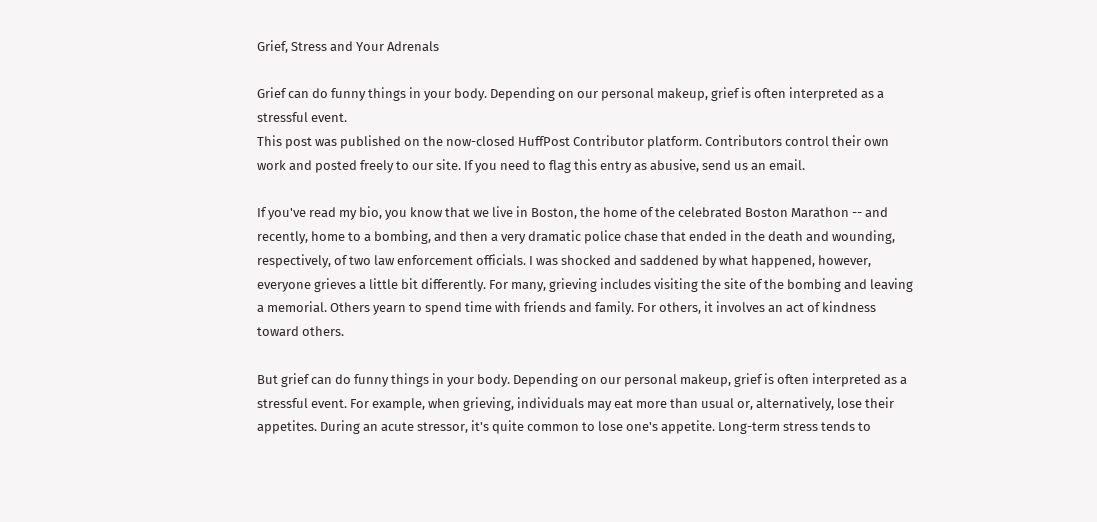Grief, Stress and Your Adrenals

Grief can do funny things in your body. Depending on our personal makeup, grief is often interpreted as a stressful event.
This post was published on the now-closed HuffPost Contributor platform. Contributors control their own work and posted freely to our site. If you need to flag this entry as abusive, send us an email.

If you've read my bio, you know that we live in Boston, the home of the celebrated Boston Marathon -- and recently, home to a bombing, and then a very dramatic police chase that ended in the death and wounding, respectively, of two law enforcement officials. I was shocked and saddened by what happened, however, everyone grieves a little bit differently. For many, grieving includes visiting the site of the bombing and leaving a memorial. Others yearn to spend time with friends and family. For others, it involves an act of kindness toward others.

But grief can do funny things in your body. Depending on our personal makeup, grief is often interpreted as a stressful event. For example, when grieving, individuals may eat more than usual or, alternatively, lose their appetites. During an acute stressor, it's quite common to lose one's appetite. Long-term stress tends to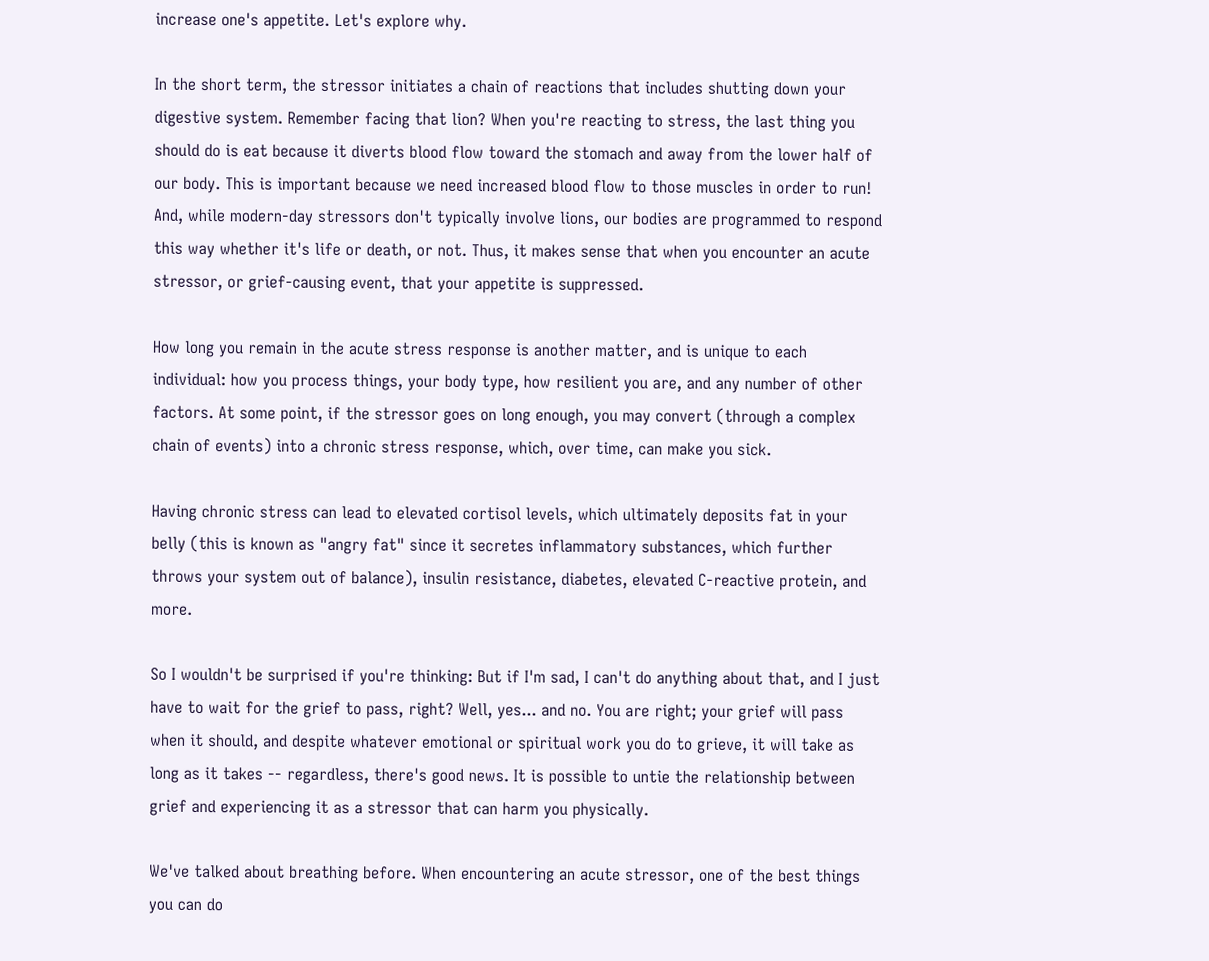increase one's appetite. Let's explore why.

In the short term, the stressor initiates a chain of reactions that includes shutting down your digestive system. Remember facing that lion? When you're reacting to stress, the last thing you should do is eat because it diverts blood flow toward the stomach and away from the lower half of our body. This is important because we need increased blood flow to those muscles in order to run! And, while modern-day stressors don't typically involve lions, our bodies are programmed to respond this way whether it's life or death, or not. Thus, it makes sense that when you encounter an acute stressor, or grief-causing event, that your appetite is suppressed.

How long you remain in the acute stress response is another matter, and is unique to each individual: how you process things, your body type, how resilient you are, and any number of other factors. At some point, if the stressor goes on long enough, you may convert (through a complex chain of events) into a chronic stress response, which, over time, can make you sick.

Having chronic stress can lead to elevated cortisol levels, which ultimately deposits fat in your belly (this is known as "angry fat" since it secretes inflammatory substances, which further throws your system out of balance), insulin resistance, diabetes, elevated C-reactive protein, and more.

So I wouldn't be surprised if you're thinking: But if I'm sad, I can't do anything about that, and I just have to wait for the grief to pass, right? Well, yes... and no. You are right; your grief will pass when it should, and despite whatever emotional or spiritual work you do to grieve, it will take as long as it takes -- regardless, there's good news. It is possible to untie the relationship between grief and experiencing it as a stressor that can harm you physically.

We've talked about breathing before. When encountering an acute stressor, one of the best things you can do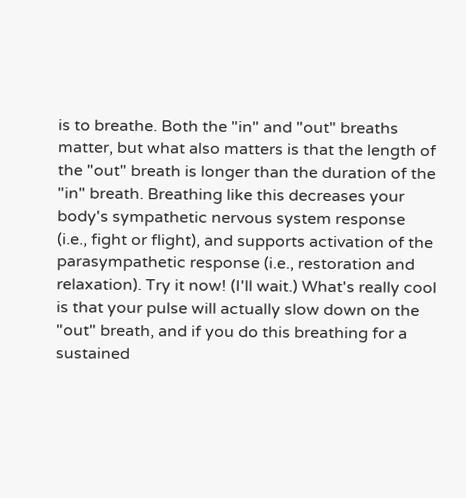is to breathe. Both the "in" and "out" breaths matter, but what also matters is that the length of the "out" breath is longer than the duration of the "in" breath. Breathing like this decreases your body's sympathetic nervous system response (i.e., fight or flight), and supports activation of the parasympathetic response (i.e., restoration and relaxation). Try it now! (I'll wait.) What's really cool is that your pulse will actually slow down on the "out" breath, and if you do this breathing for a sustained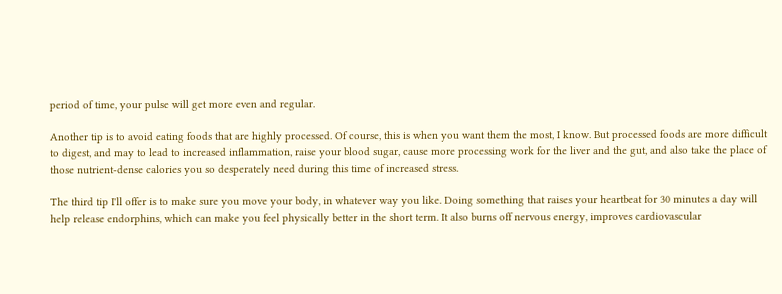period of time, your pulse will get more even and regular.

Another tip is to avoid eating foods that are highly processed. Of course, this is when you want them the most, I know. But processed foods are more difficult to digest, and may to lead to increased inflammation, raise your blood sugar, cause more processing work for the liver and the gut, and also take the place of those nutrient-dense calories you so desperately need during this time of increased stress.

The third tip I'll offer is to make sure you move your body, in whatever way you like. Doing something that raises your heartbeat for 30 minutes a day will help release endorphins, which can make you feel physically better in the short term. It also burns off nervous energy, improves cardiovascular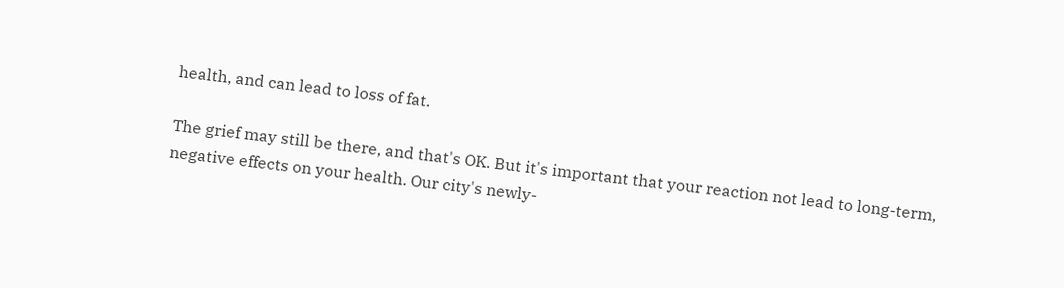health, and can lead to loss of fat.

The grief may still be there, and that's OK. But it's important that your reaction not lead to long-term, negative effects on your health. Our city's newly-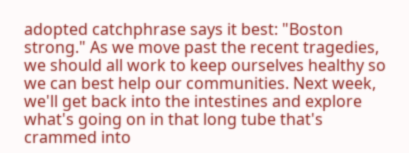adopted catchphrase says it best: "Boston strong." As we move past the recent tragedies, we should all work to keep ourselves healthy so we can best help our communities. Next week, we'll get back into the intestines and explore what's going on in that long tube that's crammed into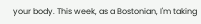your body. This week, as a Bostonian, I'm taking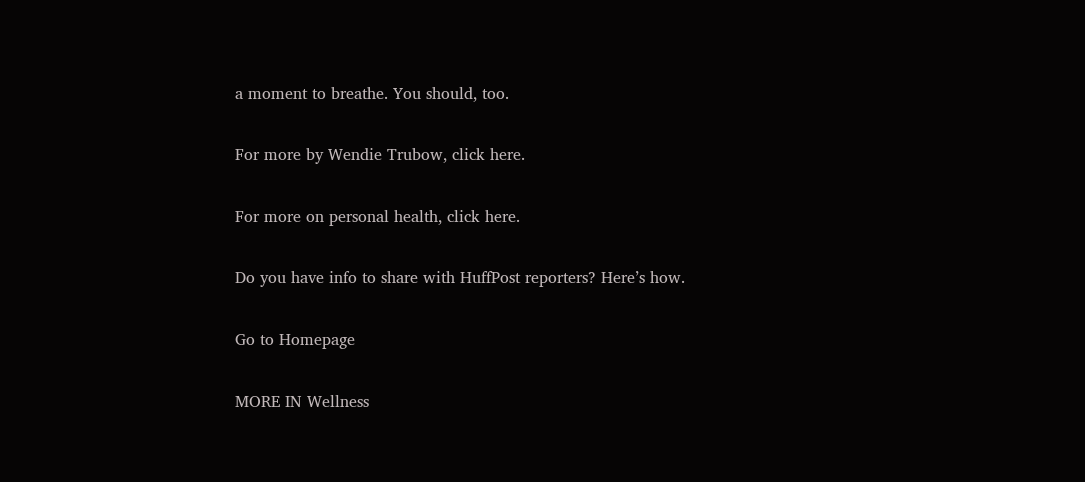a moment to breathe. You should, too.

For more by Wendie Trubow, click here.

For more on personal health, click here.

Do you have info to share with HuffPost reporters? Here’s how.

Go to Homepage

MORE IN Wellness